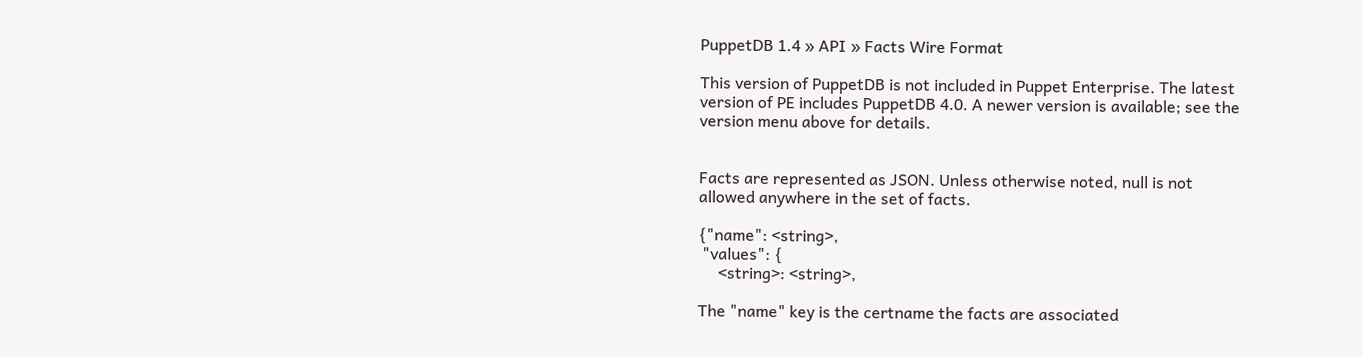PuppetDB 1.4 » API » Facts Wire Format

This version of PuppetDB is not included in Puppet Enterprise. The latest version of PE includes PuppetDB 4.0. A newer version is available; see the version menu above for details.


Facts are represented as JSON. Unless otherwise noted, null is not allowed anywhere in the set of facts.

{"name": <string>,
 "values": {
     <string>: <string>,

The "name" key is the certname the facts are associated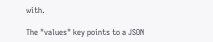with.

The "values" key points to a JSON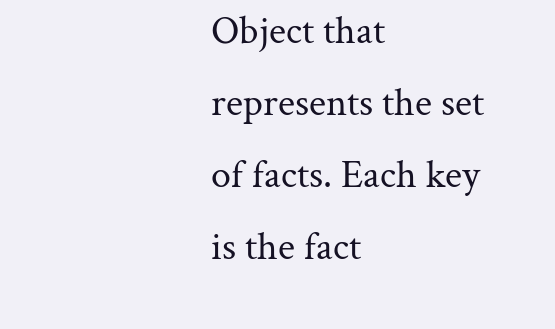Object that represents the set of facts. Each key is the fact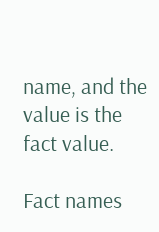name, and the value is the fact value.

Fact names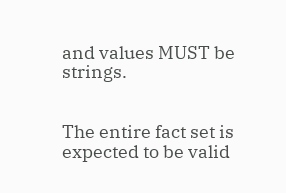and values MUST be strings.


The entire fact set is expected to be valid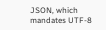JSON, which mandates UTF-8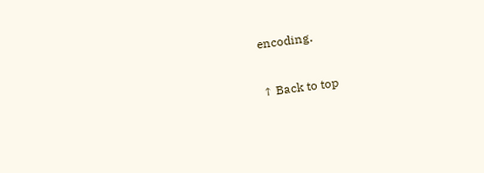encoding.

↑ Back to top